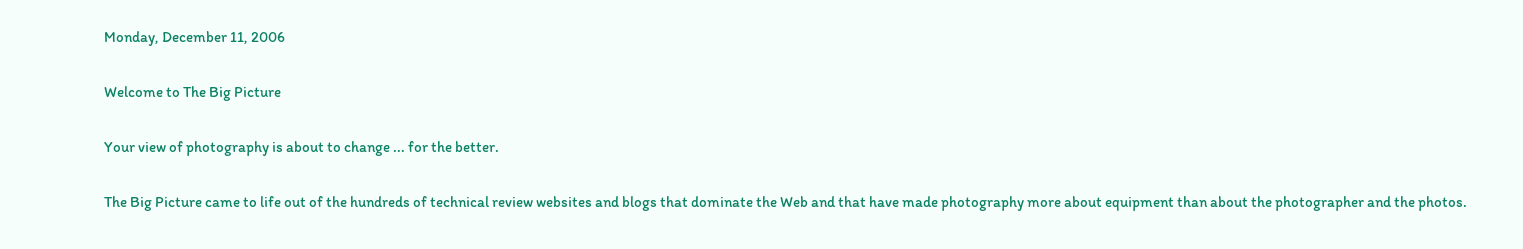Monday, December 11, 2006

Welcome to The Big Picture

Your view of photography is about to change ... for the better.

The Big Picture came to life out of the hundreds of technical review websites and blogs that dominate the Web and that have made photography more about equipment than about the photographer and the photos.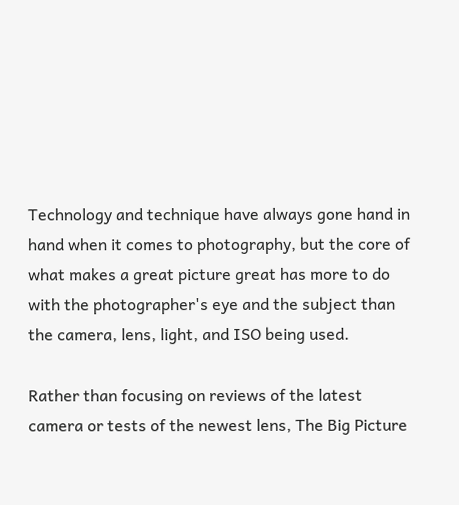Technology and technique have always gone hand in hand when it comes to photography, but the core of what makes a great picture great has more to do with the photographer's eye and the subject than the camera, lens, light, and ISO being used.

Rather than focusing on reviews of the latest camera or tests of the newest lens, The Big Picture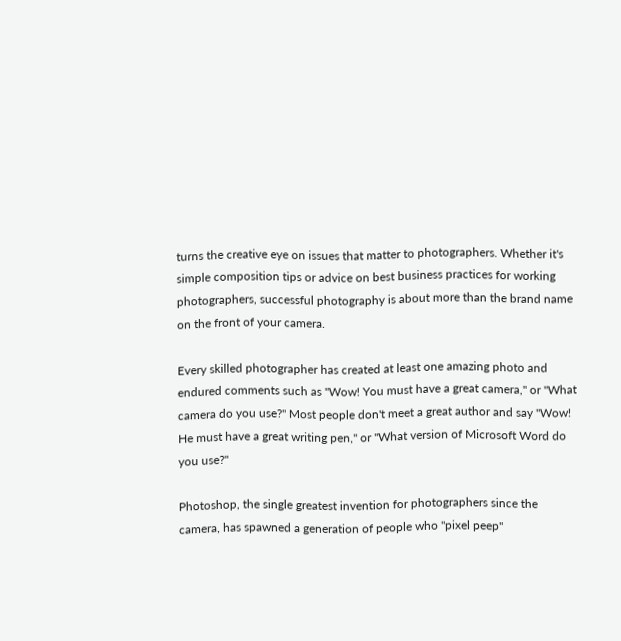turns the creative eye on issues that matter to photographers. Whether it's simple composition tips or advice on best business practices for working photographers, successful photography is about more than the brand name on the front of your camera.

Every skilled photographer has created at least one amazing photo and endured comments such as "Wow! You must have a great camera," or "What camera do you use?" Most people don't meet a great author and say "Wow! He must have a great writing pen," or "What version of Microsoft Word do you use?"

Photoshop, the single greatest invention for photographers since the camera, has spawned a generation of people who "pixel peep"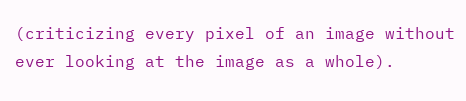(criticizing every pixel of an image without ever looking at the image as a whole).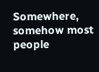Somewhere, somehow most people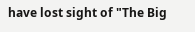have lost sight of "The Big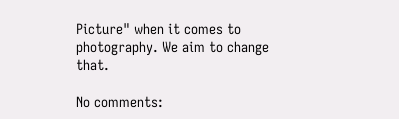Picture" when it comes to photography. We aim to change that.

No comments: